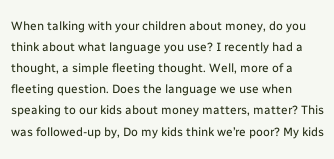When talking with your children about money, do you think about what language you use? I recently had a thought, a simple fleeting thought. Well, more of a fleeting question. Does the language we use when speaking to our kids about money matters, matter? This was followed-up by, Do my kids think we’re poor? My kids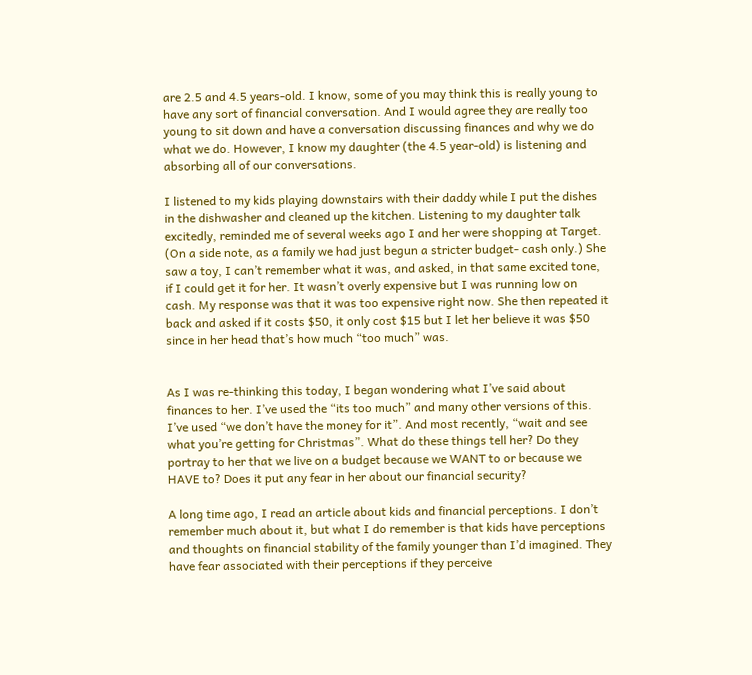are 2.5 and 4.5 years-old. I know, some of you may think this is really young to have any sort of financial conversation. And I would agree they are really too young to sit down and have a conversation discussing finances and why we do what we do. However, I know my daughter (the 4.5 year-old) is listening and absorbing all of our conversations.

I listened to my kids playing downstairs with their daddy while I put the dishes in the dishwasher and cleaned up the kitchen. Listening to my daughter talk excitedly, reminded me of several weeks ago I and her were shopping at Target. (On a side note, as a family we had just begun a stricter budget- cash only.) She saw a toy, I can’t remember what it was, and asked, in that same excited tone, if I could get it for her. It wasn’t overly expensive but I was running low on cash. My response was that it was too expensive right now. She then repeated it back and asked if it costs $50, it only cost $15 but I let her believe it was $50 since in her head that’s how much “too much” was.


As I was re-thinking this today, I began wondering what I’ve said about finances to her. I’ve used the “its too much” and many other versions of this. I’ve used “we don’t have the money for it”. And most recently, “wait and see what you’re getting for Christmas”. What do these things tell her? Do they portray to her that we live on a budget because we WANT to or because we HAVE to? Does it put any fear in her about our financial security?

A long time ago, I read an article about kids and financial perceptions. I don’t remember much about it, but what I do remember is that kids have perceptions and thoughts on financial stability of the family younger than I’d imagined. They have fear associated with their perceptions if they perceive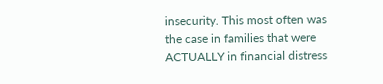insecurity. This most often was the case in families that were ACTUALLY in financial distress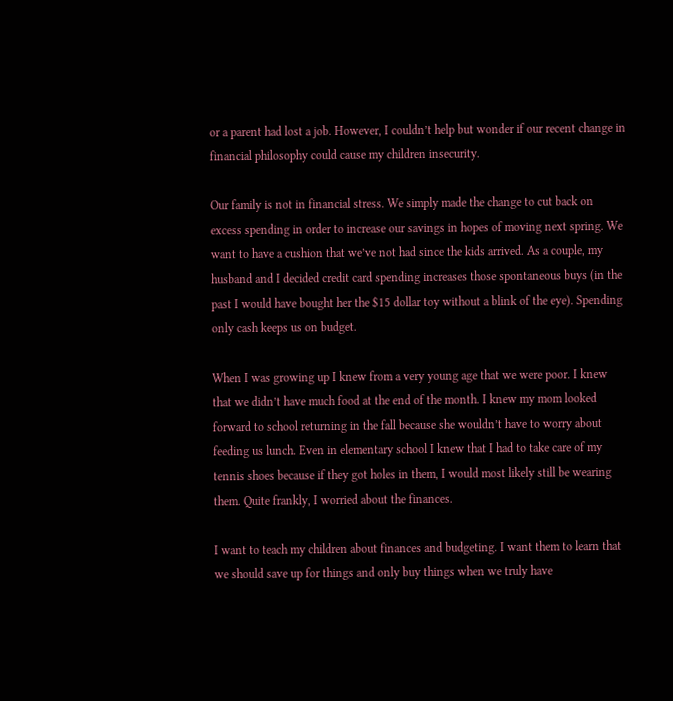or a parent had lost a job. However, I couldn’t help but wonder if our recent change in financial philosophy could cause my children insecurity.

Our family is not in financial stress. We simply made the change to cut back on excess spending in order to increase our savings in hopes of moving next spring. We want to have a cushion that we’ve not had since the kids arrived. As a couple, my husband and I decided credit card spending increases those spontaneous buys (in the past I would have bought her the $15 dollar toy without a blink of the eye). Spending only cash keeps us on budget.

When I was growing up I knew from a very young age that we were poor. I knew that we didn’t have much food at the end of the month. I knew my mom looked forward to school returning in the fall because she wouldn’t have to worry about feeding us lunch. Even in elementary school I knew that I had to take care of my tennis shoes because if they got holes in them, I would most likely still be wearing them. Quite frankly, I worried about the finances.

I want to teach my children about finances and budgeting. I want them to learn that we should save up for things and only buy things when we truly have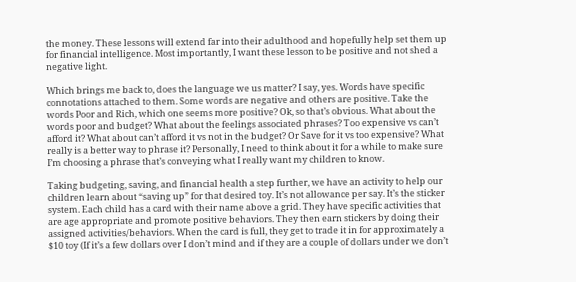the money. These lessons will extend far into their adulthood and hopefully help set them up for financial intelligence. Most importantly, I want these lesson to be positive and not shed a negative light.

Which brings me back to, does the language we us matter? I say, yes. Words have specific connotations attached to them. Some words are negative and others are positive. Take the words Poor and Rich, which one seems more positive? Ok, so that’s obvious. What about the words poor and budget? What about the feelings associated phrases? Too expensive vs can’t afford it? What about can’t afford it vs not in the budget? Or Save for it vs too expensive? What really is a better way to phrase it? Personally, I need to think about it for a while to make sure I’m choosing a phrase that’s conveying what I really want my children to know.

Taking budgeting, saving, and financial health a step further, we have an activity to help our children learn about “saving up” for that desired toy. It’s not allowance per say. It’s the sticker system. Each child has a card with their name above a grid. They have specific activities that are age appropriate and promote positive behaviors. They then earn stickers by doing their assigned activities/behaviors. When the card is full, they get to trade it in for approximately a $10 toy (If it’s a few dollars over I don’t mind and if they are a couple of dollars under we don’t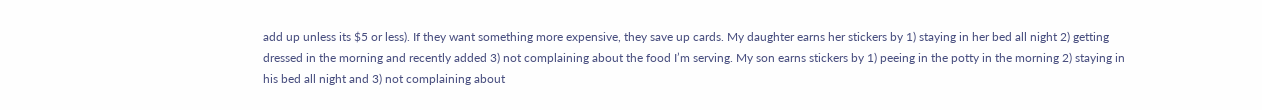add up unless its $5 or less). If they want something more expensive, they save up cards. My daughter earns her stickers by 1) staying in her bed all night 2) getting dressed in the morning and recently added 3) not complaining about the food I’m serving. My son earns stickers by 1) peeing in the potty in the morning 2) staying in his bed all night and 3) not complaining about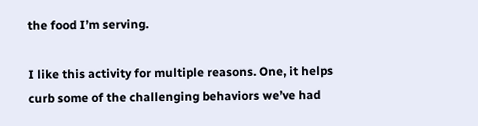the food I’m serving.

I like this activity for multiple reasons. One, it helps curb some of the challenging behaviors we’ve had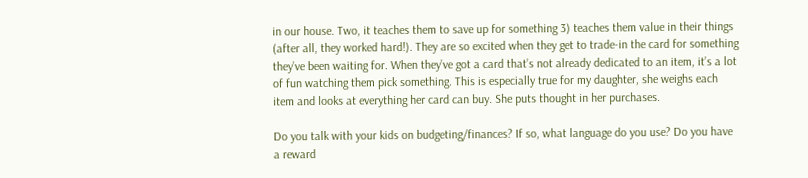in our house. Two, it teaches them to save up for something 3) teaches them value in their things (after all, they worked hard!). They are so excited when they get to trade-in the card for something they’ve been waiting for. When they’ve got a card that’s not already dedicated to an item, it’s a lot of fun watching them pick something. This is especially true for my daughter, she weighs each item and looks at everything her card can buy. She puts thought in her purchases.

Do you talk with your kids on budgeting/finances? If so, what language do you use? Do you have a reward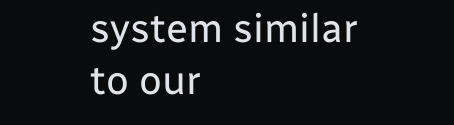system similar to our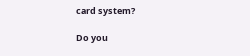card system?

Do you